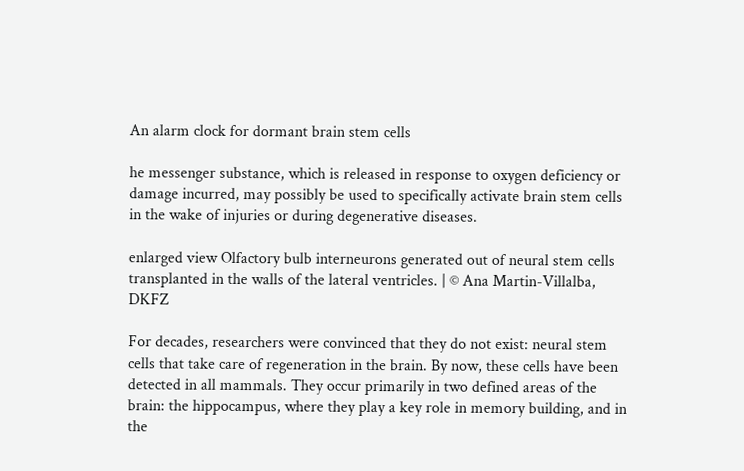An alarm clock for dormant brain stem cells

he messenger substance, which is released in response to oxygen deficiency or damage incurred, may possibly be used to specifically activate brain stem cells in the wake of injuries or during degenerative diseases.

enlarged view Olfactory bulb interneurons generated out of neural stem cells transplanted in the walls of the lateral ventricles. | © Ana Martin-Villalba, DKFZ

For decades, researchers were convinced that they do not exist: neural stem cells that take care of regeneration in the brain. By now, these cells have been detected in all mammals. They occur primarily in two defined areas of the brain: the hippocampus, where they play a key role in memory building, and in the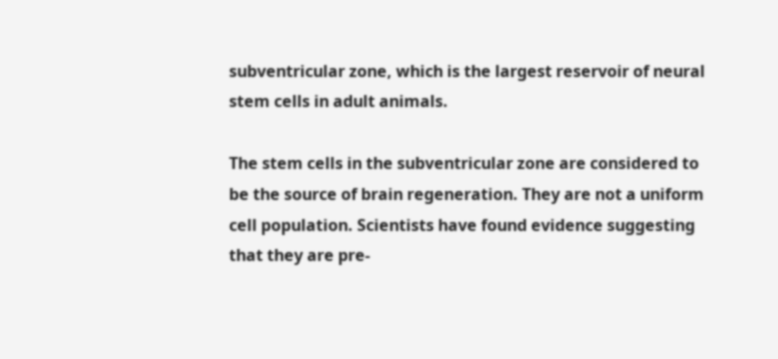subventricular zone, which is the largest reservoir of neural stem cells in adult animals.

The stem cells in the subventricular zone are considered to be the source of brain regeneration. They are not a uniform cell population. Scientists have found evidence suggesting that they are pre-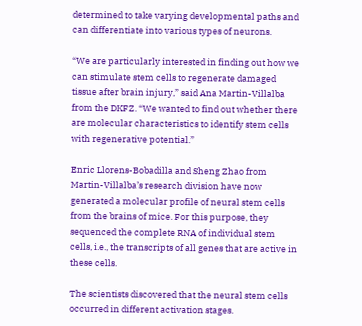determined to take varying developmental paths and can differentiate into various types of neurons.

“We are particularly interested in finding out how we can stimulate stem cells to regenerate damaged tissue after brain injury,” said Ana Martin-Villalba from the DKFZ. “We wanted to find out whether there are molecular characteristics to identify stem cells with regenerative potential.”

Enric Llorens-Bobadilla and Sheng Zhao from Martin-Villalba’s research division have now generated a molecular profile of neural stem cells from the brains of mice. For this purpose, they sequenced the complete RNA of individual stem cells, i.e., the transcripts of all genes that are active in these cells.

The scientists discovered that the neural stem cells occurred in different activation stages.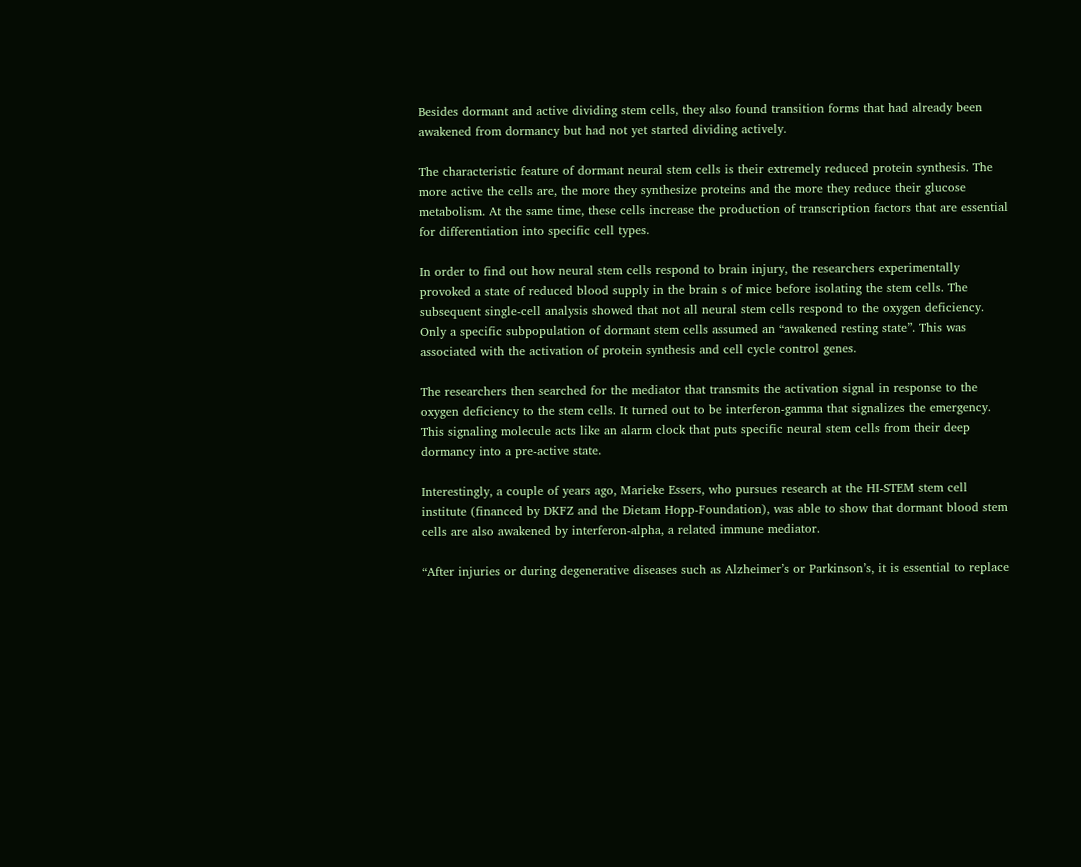Besides dormant and active dividing stem cells, they also found transition forms that had already been awakened from dormancy but had not yet started dividing actively.

The characteristic feature of dormant neural stem cells is their extremely reduced protein synthesis. The more active the cells are, the more they synthesize proteins and the more they reduce their glucose metabolism. At the same time, these cells increase the production of transcription factors that are essential for differentiation into specific cell types.

In order to find out how neural stem cells respond to brain injury, the researchers experimentally provoked a state of reduced blood supply in the brain s of mice before isolating the stem cells. The subsequent single-cell analysis showed that not all neural stem cells respond to the oxygen deficiency. Only a specific subpopulation of dormant stem cells assumed an “awakened resting state”. This was associated with the activation of protein synthesis and cell cycle control genes.

The researchers then searched for the mediator that transmits the activation signal in response to the oxygen deficiency to the stem cells. It turned out to be interferon-gamma that signalizes the emergency. This signaling molecule acts like an alarm clock that puts specific neural stem cells from their deep dormancy into a pre-active state.

Interestingly, a couple of years ago, Marieke Essers, who pursues research at the HI-STEM stem cell institute (financed by DKFZ and the Dietam Hopp-Foundation), was able to show that dormant blood stem cells are also awakened by interferon-alpha, a related immune mediator.

“After injuries or during degenerative diseases such as Alzheimer’s or Parkinson’s, it is essential to replace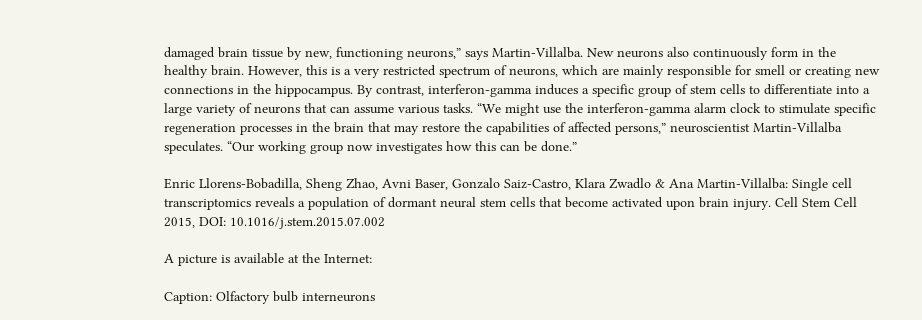damaged brain tissue by new, functioning neurons,” says Martin-Villalba. New neurons also continuously form in the healthy brain. However, this is a very restricted spectrum of neurons, which are mainly responsible for smell or creating new connections in the hippocampus. By contrast, interferon-gamma induces a specific group of stem cells to differentiate into a large variety of neurons that can assume various tasks. “We might use the interferon-gamma alarm clock to stimulate specific regeneration processes in the brain that may restore the capabilities of affected persons,” neuroscientist Martin-Villalba speculates. “Our working group now investigates how this can be done.”

Enric Llorens-Bobadilla, Sheng Zhao, Avni Baser, Gonzalo Saiz-Castro, Klara Zwadlo & Ana Martin-Villalba: Single cell transcriptomics reveals a population of dormant neural stem cells that become activated upon brain injury. Cell Stem Cell 2015, DOI: 10.1016/j.stem.2015.07.002

A picture is available at the Internet:

Caption: Olfactory bulb interneurons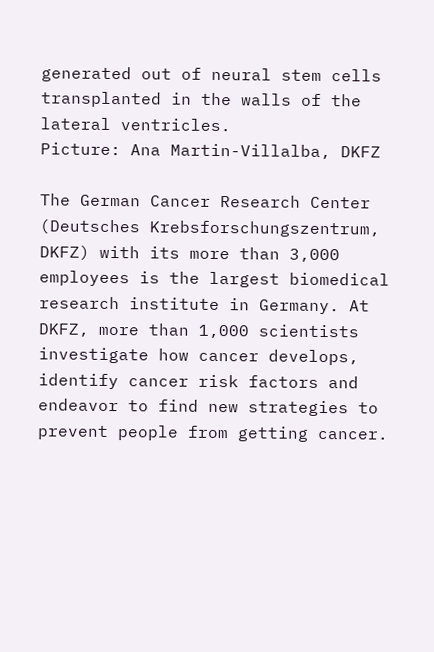generated out of neural stem cells transplanted in the walls of the lateral ventricles.
Picture: Ana Martin-Villalba, DKFZ

The German Cancer Research Center (Deutsches Krebsforschungszentrum, DKFZ) with its more than 3,000 employees is the largest biomedical research institute in Germany. At DKFZ, more than 1,000 scientists investigate how cancer develops, identify cancer risk factors and endeavor to find new strategies to prevent people from getting cancer.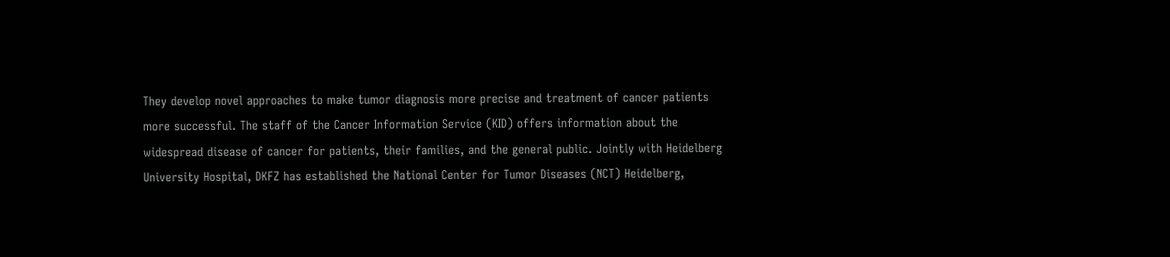They develop novel approaches to make tumor diagnosis more precise and treatment of cancer patients more successful. The staff of the Cancer Information Service (KID) offers information about the widespread disease of cancer for patients, their families, and the general public. Jointly with Heidelberg University Hospital, DKFZ has established the National Center for Tumor Diseases (NCT) Heidelberg,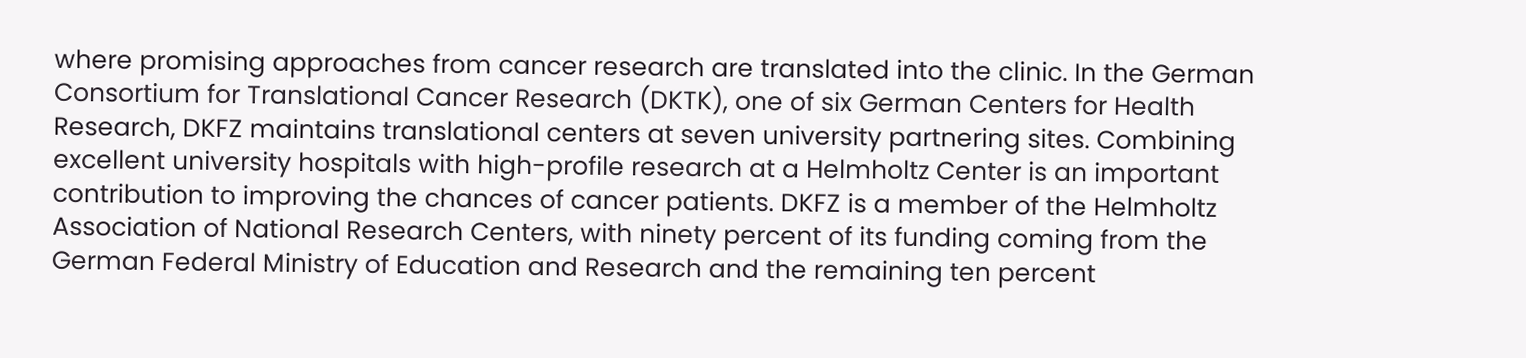where promising approaches from cancer research are translated into the clinic. In the German Consortium for Translational Cancer Research (DKTK), one of six German Centers for Health Research, DKFZ maintains translational centers at seven university partnering sites. Combining excellent university hospitals with high-profile research at a Helmholtz Center is an important contribution to improving the chances of cancer patients. DKFZ is a member of the Helmholtz Association of National Research Centers, with ninety percent of its funding coming from the German Federal Ministry of Education and Research and the remaining ten percent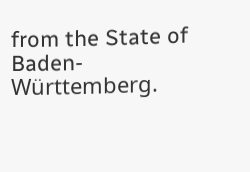from the State of Baden-Württemberg.